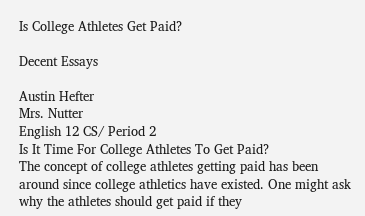Is College Athletes Get Paid?

Decent Essays

Austin Hefter
Mrs. Nutter
English 12 CS/ Period 2
Is It Time For College Athletes To Get Paid?
The concept of college athletes getting paid has been around since college athletics have existed. One might ask why the athletes should get paid if they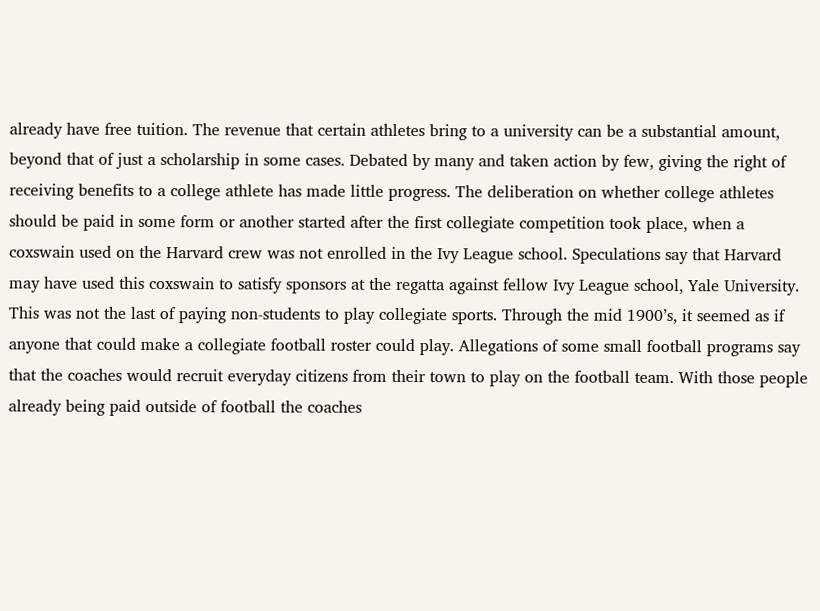already have free tuition. The revenue that certain athletes bring to a university can be a substantial amount, beyond that of just a scholarship in some cases. Debated by many and taken action by few, giving the right of receiving benefits to a college athlete has made little progress. The deliberation on whether college athletes should be paid in some form or another started after the first collegiate competition took place, when a coxswain used on the Harvard crew was not enrolled in the Ivy League school. Speculations say that Harvard may have used this coxswain to satisfy sponsors at the regatta against fellow Ivy League school, Yale University. This was not the last of paying non-students to play collegiate sports. Through the mid 1900’s, it seemed as if anyone that could make a collegiate football roster could play. Allegations of some small football programs say that the coaches would recruit everyday citizens from their town to play on the football team. With those people already being paid outside of football the coaches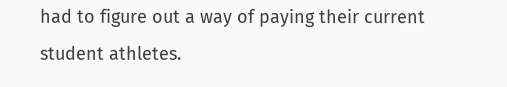had to figure out a way of paying their current student athletes.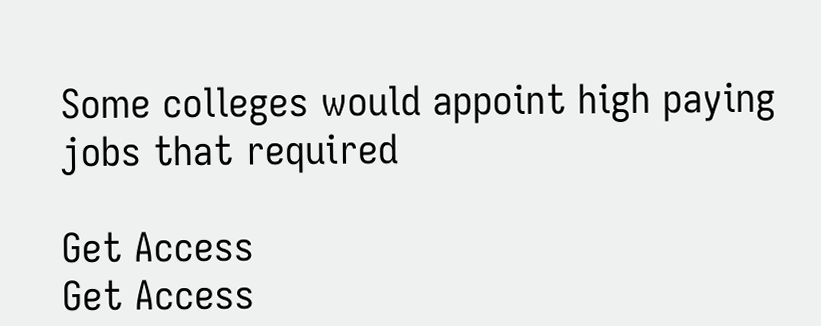Some colleges would appoint high paying jobs that required

Get Access
Get Access